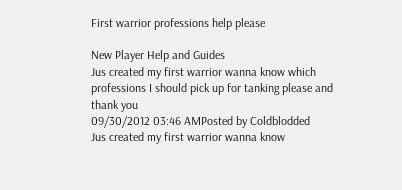First warrior professions help please

New Player Help and Guides
Jus created my first warrior wanna know which professions I should pick up for tanking please and thank you
09/30/2012 03:46 AMPosted by Coldblodded
Jus created my first warrior wanna know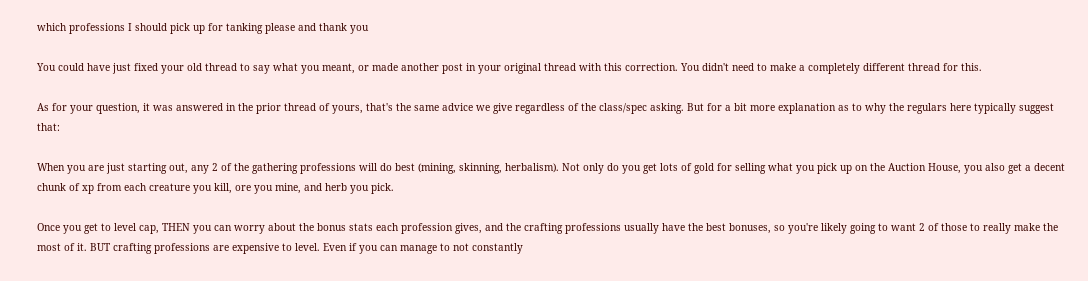which professions I should pick up for tanking please and thank you

You could have just fixed your old thread to say what you meant, or made another post in your original thread with this correction. You didn't need to make a completely different thread for this.

As for your question, it was answered in the prior thread of yours, that's the same advice we give regardless of the class/spec asking. But for a bit more explanation as to why the regulars here typically suggest that:

When you are just starting out, any 2 of the gathering professions will do best (mining, skinning, herbalism). Not only do you get lots of gold for selling what you pick up on the Auction House, you also get a decent chunk of xp from each creature you kill, ore you mine, and herb you pick.

Once you get to level cap, THEN you can worry about the bonus stats each profession gives, and the crafting professions usually have the best bonuses, so you're likely going to want 2 of those to really make the most of it. BUT crafting professions are expensive to level. Even if you can manage to not constantly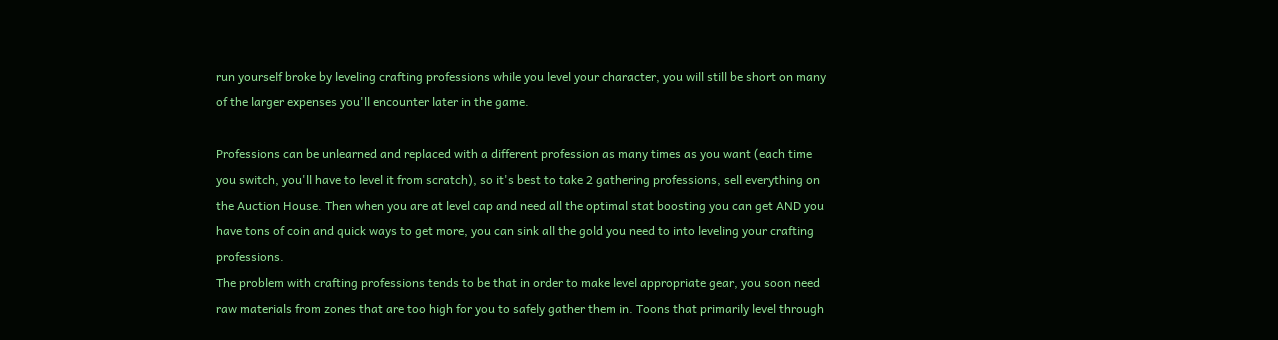run yourself broke by leveling crafting professions while you level your character, you will still be short on many of the larger expenses you'll encounter later in the game.

Professions can be unlearned and replaced with a different profession as many times as you want (each time you switch, you'll have to level it from scratch), so it's best to take 2 gathering professions, sell everything on the Auction House. Then when you are at level cap and need all the optimal stat boosting you can get AND you have tons of coin and quick ways to get more, you can sink all the gold you need to into leveling your crafting professions.
The problem with crafting professions tends to be that in order to make level appropriate gear, you soon need raw materials from zones that are too high for you to safely gather them in. Toons that primarily level through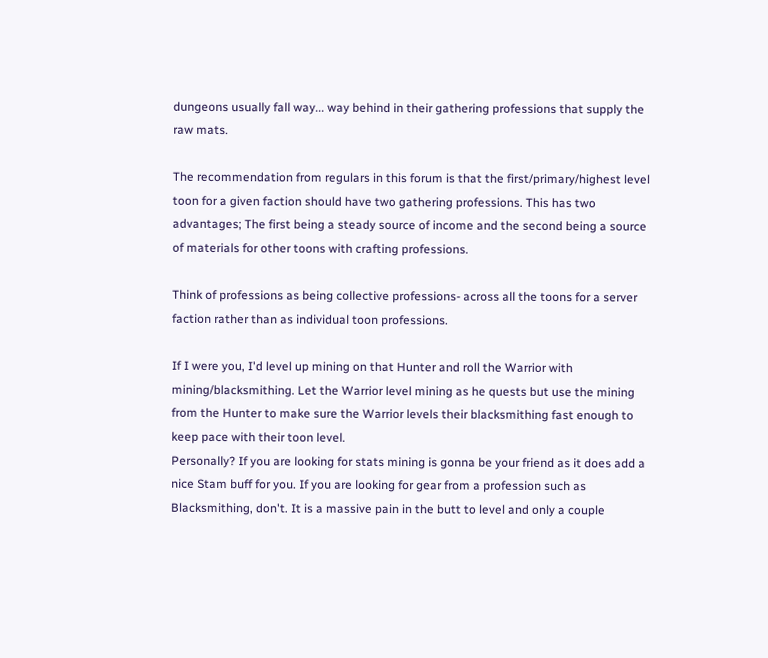dungeons usually fall way... way behind in their gathering professions that supply the raw mats.

The recommendation from regulars in this forum is that the first/primary/highest level toon for a given faction should have two gathering professions. This has two advantages; The first being a steady source of income and the second being a source of materials for other toons with crafting professions.

Think of professions as being collective professions- across all the toons for a server faction rather than as individual toon professions.

If I were you, I'd level up mining on that Hunter and roll the Warrior with mining/blacksmithing. Let the Warrior level mining as he quests but use the mining from the Hunter to make sure the Warrior levels their blacksmithing fast enough to keep pace with their toon level.
Personally? If you are looking for stats mining is gonna be your friend as it does add a nice Stam buff for you. If you are looking for gear from a profession such as Blacksmithing, don't. It is a massive pain in the butt to level and only a couple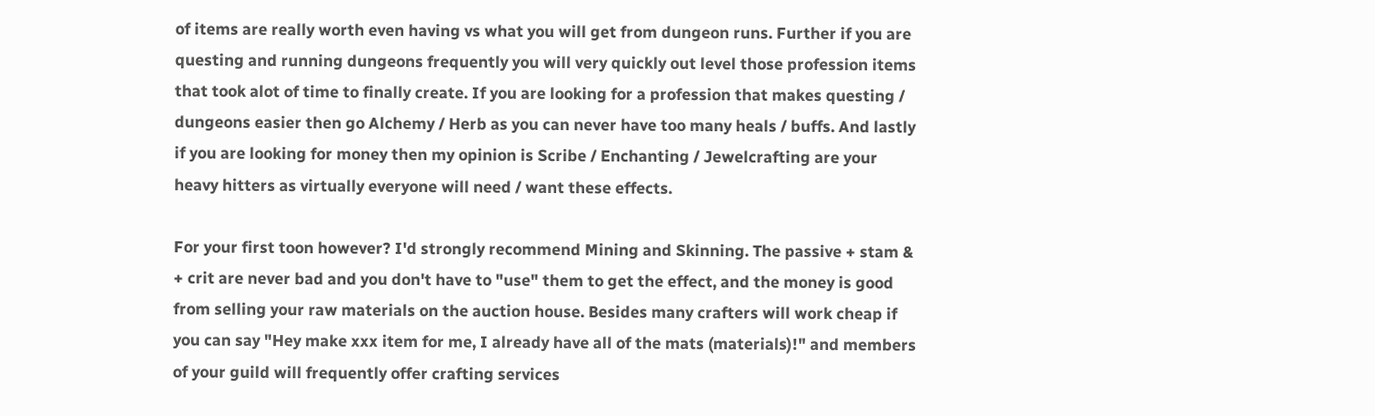of items are really worth even having vs what you will get from dungeon runs. Further if you are questing and running dungeons frequently you will very quickly out level those profession items that took alot of time to finally create. If you are looking for a profession that makes questing / dungeons easier then go Alchemy / Herb as you can never have too many heals / buffs. And lastly if you are looking for money then my opinion is Scribe / Enchanting / Jewelcrafting are your heavy hitters as virtually everyone will need / want these effects.

For your first toon however? I'd strongly recommend Mining and Skinning. The passive + stam & + crit are never bad and you don't have to "use" them to get the effect, and the money is good from selling your raw materials on the auction house. Besides many crafters will work cheap if you can say "Hey make xxx item for me, I already have all of the mats (materials)!" and members of your guild will frequently offer crafting services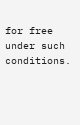for free under such conditions.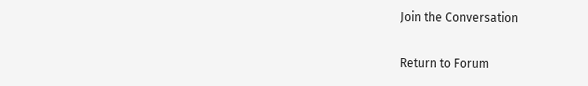Join the Conversation

Return to Forum